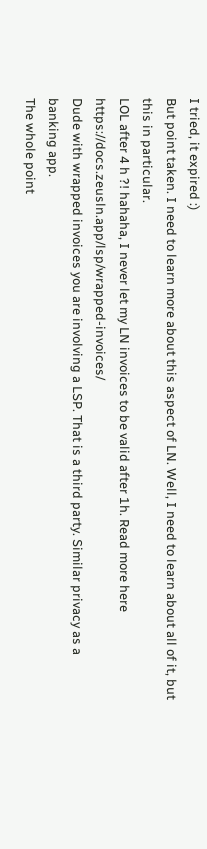I tried, it expired :)
But point taken. I need to learn more about this aspect of LN. Well, I need to learn about all of it, but this in particular.
LOL after 4 h ?! hahaha, I never let my LN invoices to be valid after 1h. Read more here https://docs.zeusln.app/lsp/wrapped-invoices/
Dude with wrapped invoices you are involving a LSP. That is a third party. Similar privacy as a banking app.
The whole point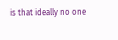is that ideally no one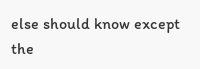else should know except the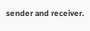sender and receiver.